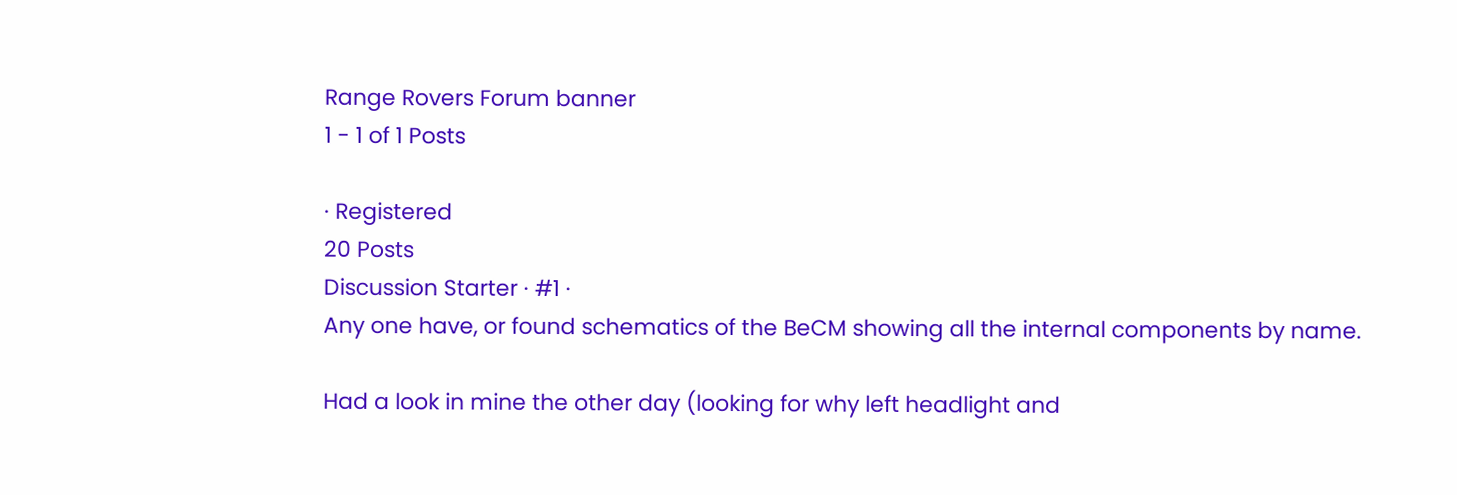Range Rovers Forum banner
1 - 1 of 1 Posts

· Registered
20 Posts
Discussion Starter · #1 ·
Any one have, or found schematics of the BeCM showing all the internal components by name.

Had a look in mine the other day (looking for why left headlight and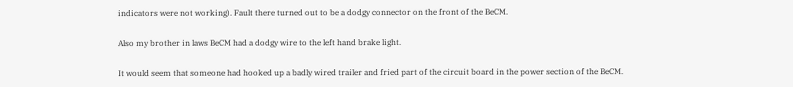indicators were not working). Fault there turned out to be a dodgy connector on the front of the BeCM.

Also my brother in laws BeCM had a dodgy wire to the left hand brake light.

It would seem that someone had hooked up a badly wired trailer and fried part of the circuit board in the power section of the BeCM.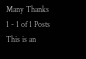Many Thanks
1 - 1 of 1 Posts
This is an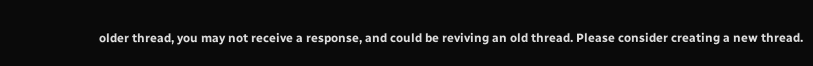older thread, you may not receive a response, and could be reviving an old thread. Please consider creating a new thread.